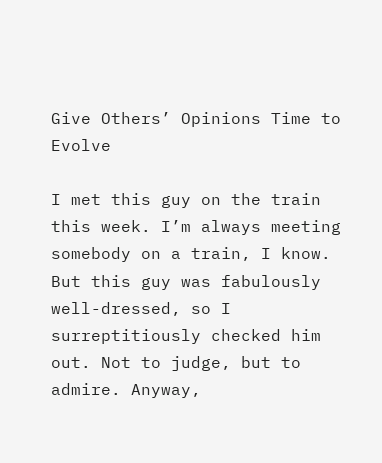Give Others’ Opinions Time to Evolve

I met this guy on the train this week. I’m always meeting somebody on a train, I know. But this guy was fabulously well-dressed, so I surreptitiously checked him out. Not to judge, but to admire. Anyway,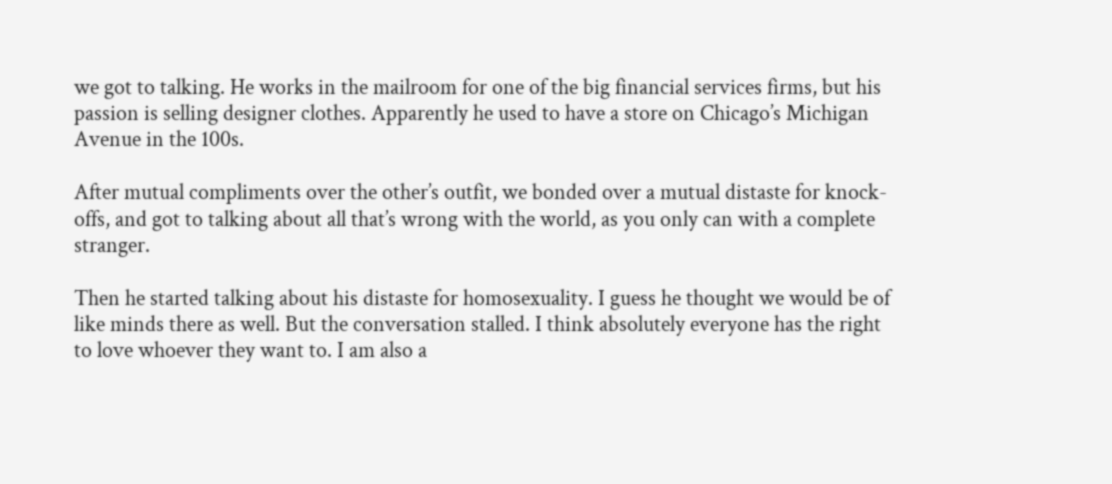we got to talking. He works in the mailroom for one of the big financial services firms, but his passion is selling designer clothes. Apparently he used to have a store on Chicago’s Michigan Avenue in the 100s.

After mutual compliments over the other’s outfit, we bonded over a mutual distaste for knock-offs, and got to talking about all that’s wrong with the world, as you only can with a complete stranger.

Then he started talking about his distaste for homosexuality. I guess he thought we would be of like minds there as well. But the conversation stalled. I think absolutely everyone has the right to love whoever they want to. I am also a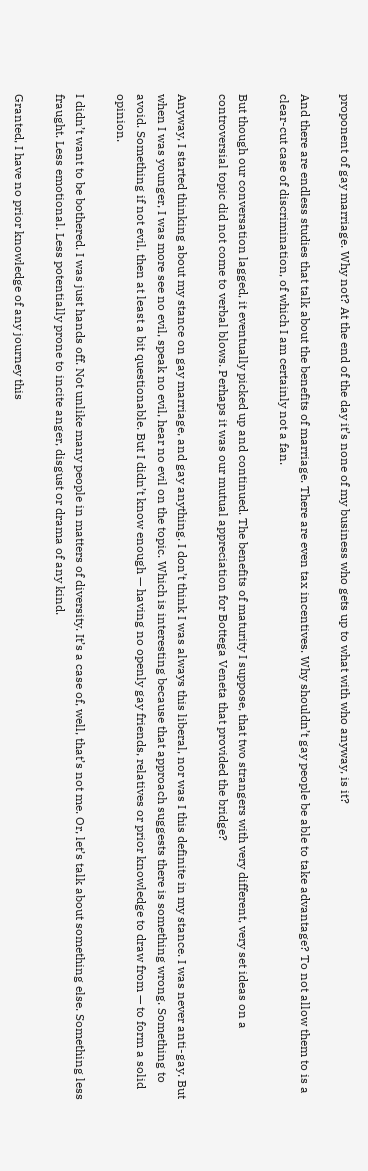proponent of gay marriage. Why not? At the end of the day it’s none of my business who gets up to what with who anyway, is it?

And there are endless studies that talk about the benefits of marriage. There are even tax incentives. Why shouldn’t gay people be able to take advantage? To not allow them to is a clear-cut case of discrimination, of which I am certainly not a fan.

But though our conversation lagged, it eventually picked up and continued. The benefits of maturity I suppose, that two strangers with very different, very set ideas on a controversial topic did not come to verbal blows. Perhaps it was our mutual appreciation for Bottega Veneta that provided the bridge?

Anyway, I started thinking about my stance on gay marriage, and gay anything. I don’t think I was always this liberal, nor was I this definite in my stance. I was never anti-gay. But when I was younger, I was more see no evil, speak no evil, hear no evil on the topic. Which is interesting because that approach suggests there is something wrong. Something to avoid. Something if not evil, then at least a bit questionable. But I didn’t know enough — having no openly gay friends, relatives or prior knowledge to draw from — to form a solid opinion.

I didn’t want to be bothered. I was just hands off. Not unlike many people in matters of diversity. It’s a case of, well, that’s not me. Or, let’s talk about something else. Something less fraught. Less emotional. Less potentially prone to incite anger, disgust or drama of any kind.

Granted, I have no prior knowledge of any journey this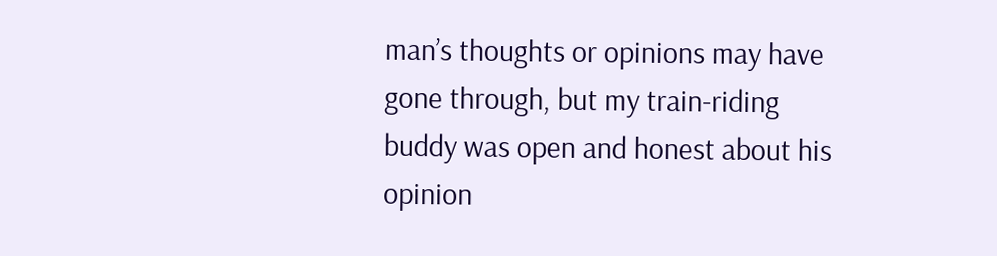man’s thoughts or opinions may have gone through, but my train-riding buddy was open and honest about his opinion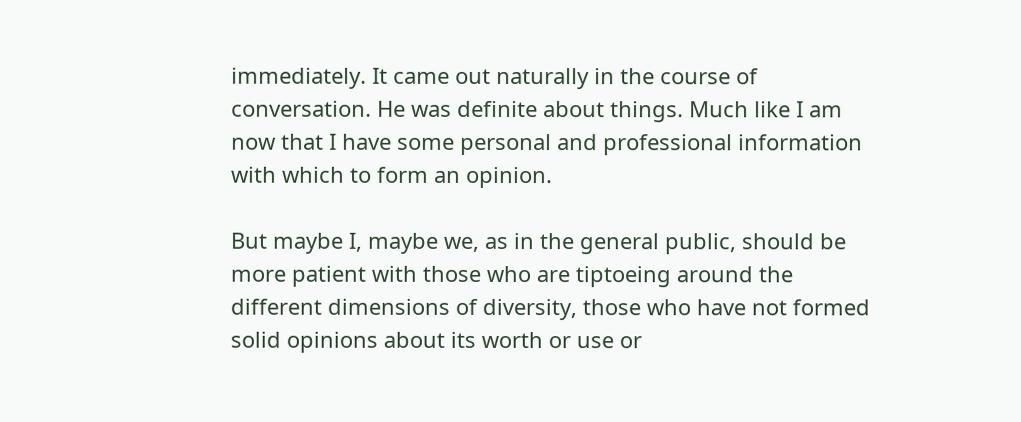immediately. It came out naturally in the course of conversation. He was definite about things. Much like I am now that I have some personal and professional information with which to form an opinion.

But maybe I, maybe we, as in the general public, should be more patient with those who are tiptoeing around the different dimensions of diversity, those who have not formed solid opinions about its worth or use or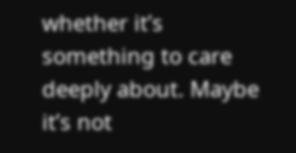whether it’s something to care deeply about. Maybe it’s not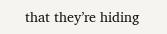that they’re hiding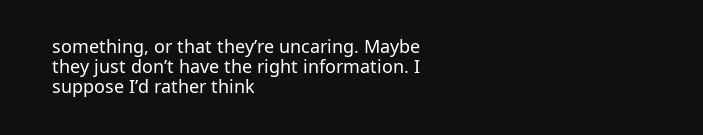something, or that they’re uncaring. Maybe they just don’t have the right information. I suppose I’d rather think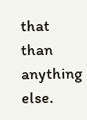that than anything else.